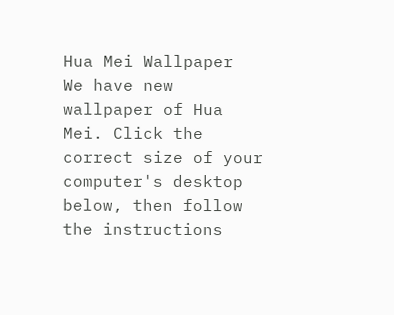Hua Mei Wallpaper
We have new wallpaper of Hua Mei. Click the correct size of your computer's desktop below, then follow the instructions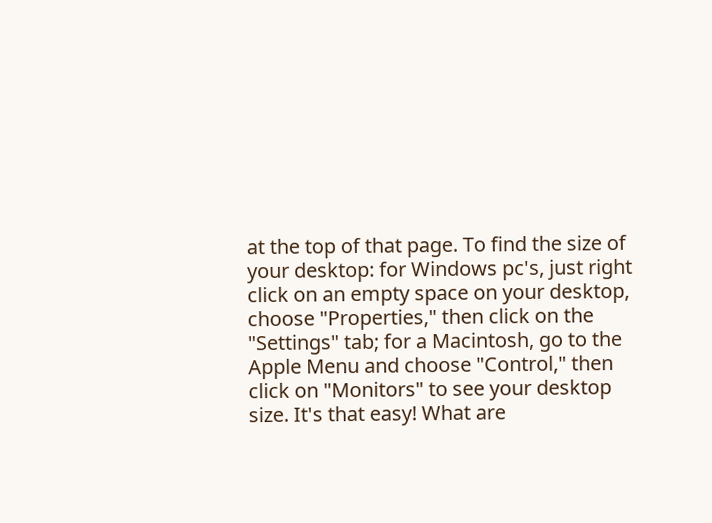at the top of that page. To find the size of your desktop: for Windows pc's, just right click on an empty space on your desktop, choose "Properties," then click on the "Settings" tab; for a Macintosh, go to the Apple Menu and choose "Control," then click on "Monitors" to see your desktop size. It's that easy! What are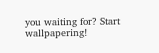you waiting for? Start wallpapering!